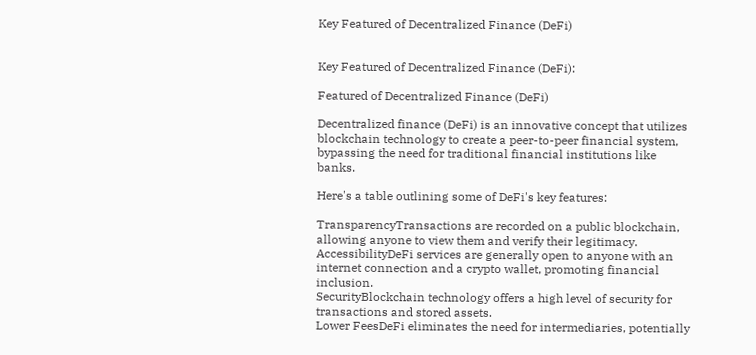Key Featured of Decentralized Finance (DeFi)


Key Featured of Decentralized Finance (DeFi):

Featured of Decentralized Finance (DeFi)

Decentralized finance (DeFi) is an innovative concept that utilizes blockchain technology to create a peer-to-peer financial system, bypassing the need for traditional financial institutions like banks.

Here's a table outlining some of DeFi's key features:

TransparencyTransactions are recorded on a public blockchain, allowing anyone to view them and verify their legitimacy.
AccessibilityDeFi services are generally open to anyone with an internet connection and a crypto wallet, promoting financial inclusion.
SecurityBlockchain technology offers a high level of security for transactions and stored assets.
Lower FeesDeFi eliminates the need for intermediaries, potentially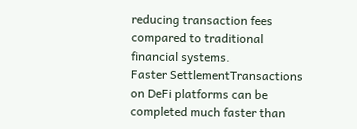reducing transaction fees compared to traditional financial systems.
Faster SettlementTransactions on DeFi platforms can be completed much faster than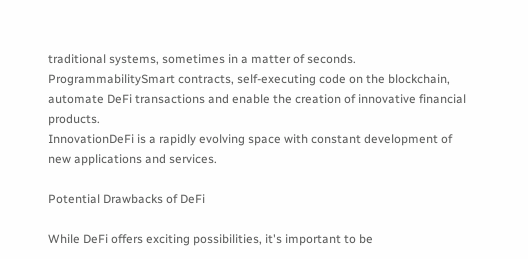traditional systems, sometimes in a matter of seconds.
ProgrammabilitySmart contracts, self-executing code on the blockchain, automate DeFi transactions and enable the creation of innovative financial products.
InnovationDeFi is a rapidly evolving space with constant development of new applications and services.

Potential Drawbacks of DeFi

While DeFi offers exciting possibilities, it's important to be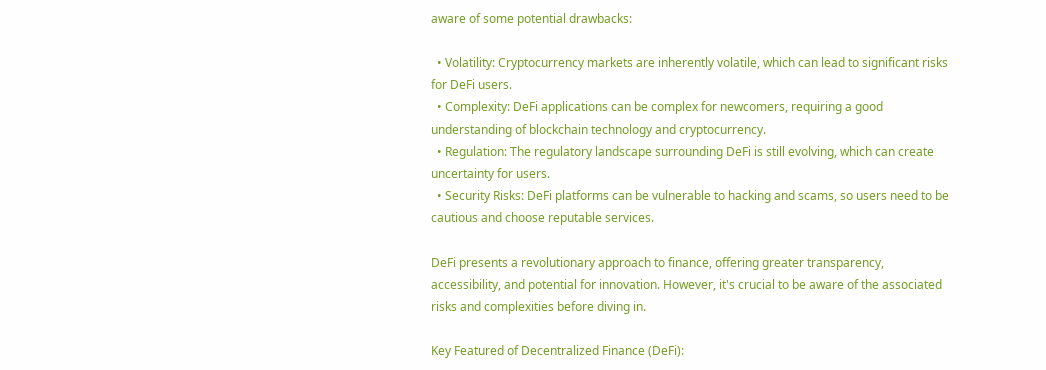aware of some potential drawbacks:

  • Volatility: Cryptocurrency markets are inherently volatile, which can lead to significant risks for DeFi users.
  • Complexity: DeFi applications can be complex for newcomers, requiring a good understanding of blockchain technology and cryptocurrency.
  • Regulation: The regulatory landscape surrounding DeFi is still evolving, which can create uncertainty for users.
  • Security Risks: DeFi platforms can be vulnerable to hacking and scams, so users need to be cautious and choose reputable services.

DeFi presents a revolutionary approach to finance, offering greater transparency, accessibility, and potential for innovation. However, it's crucial to be aware of the associated risks and complexities before diving in.

Key Featured of Decentralized Finance (DeFi):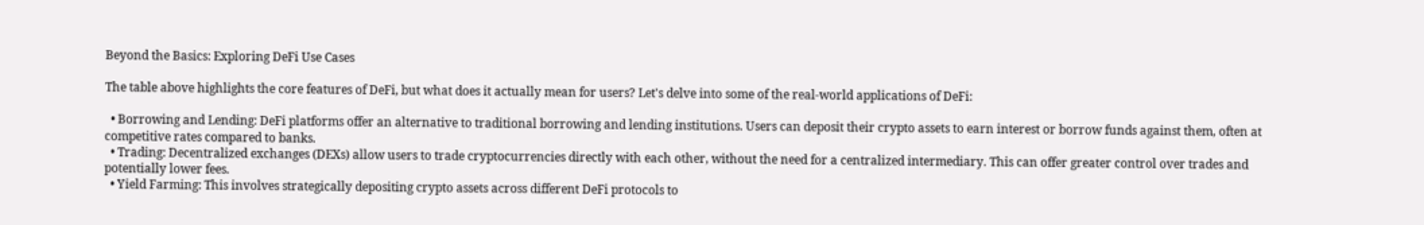Beyond the Basics: Exploring DeFi Use Cases

The table above highlights the core features of DeFi, but what does it actually mean for users? Let's delve into some of the real-world applications of DeFi:

  • Borrowing and Lending: DeFi platforms offer an alternative to traditional borrowing and lending institutions. Users can deposit their crypto assets to earn interest or borrow funds against them, often at competitive rates compared to banks.
  • Trading: Decentralized exchanges (DEXs) allow users to trade cryptocurrencies directly with each other, without the need for a centralized intermediary. This can offer greater control over trades and potentially lower fees.
  • Yield Farming: This involves strategically depositing crypto assets across different DeFi protocols to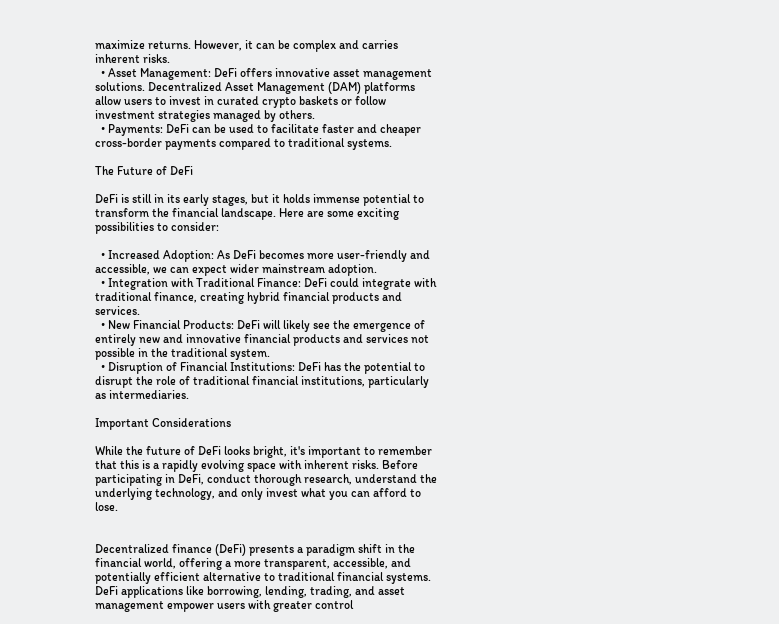maximize returns. However, it can be complex and carries inherent risks.
  • Asset Management: DeFi offers innovative asset management solutions. Decentralized Asset Management (DAM) platforms allow users to invest in curated crypto baskets or follow investment strategies managed by others.
  • Payments: DeFi can be used to facilitate faster and cheaper cross-border payments compared to traditional systems.

The Future of DeFi

DeFi is still in its early stages, but it holds immense potential to transform the financial landscape. Here are some exciting possibilities to consider:

  • Increased Adoption: As DeFi becomes more user-friendly and accessible, we can expect wider mainstream adoption.
  • Integration with Traditional Finance: DeFi could integrate with traditional finance, creating hybrid financial products and services.
  • New Financial Products: DeFi will likely see the emergence of entirely new and innovative financial products and services not possible in the traditional system.
  • Disruption of Financial Institutions: DeFi has the potential to disrupt the role of traditional financial institutions, particularly as intermediaries.

Important Considerations

While the future of DeFi looks bright, it's important to remember that this is a rapidly evolving space with inherent risks. Before participating in DeFi, conduct thorough research, understand the underlying technology, and only invest what you can afford to lose.


Decentralized finance (DeFi) presents a paradigm shift in the financial world, offering a more transparent, accessible, and potentially efficient alternative to traditional financial systems. DeFi applications like borrowing, lending, trading, and asset management empower users with greater control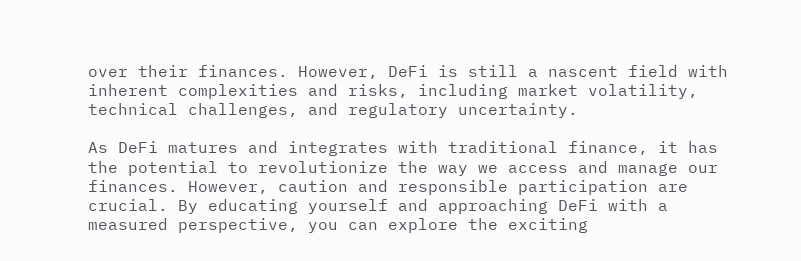over their finances. However, DeFi is still a nascent field with inherent complexities and risks, including market volatility, technical challenges, and regulatory uncertainty.

As DeFi matures and integrates with traditional finance, it has the potential to revolutionize the way we access and manage our finances. However, caution and responsible participation are crucial. By educating yourself and approaching DeFi with a measured perspective, you can explore the exciting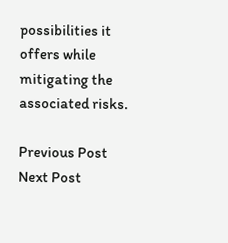possibilities it offers while mitigating the associated risks.

Previous Post Next Post